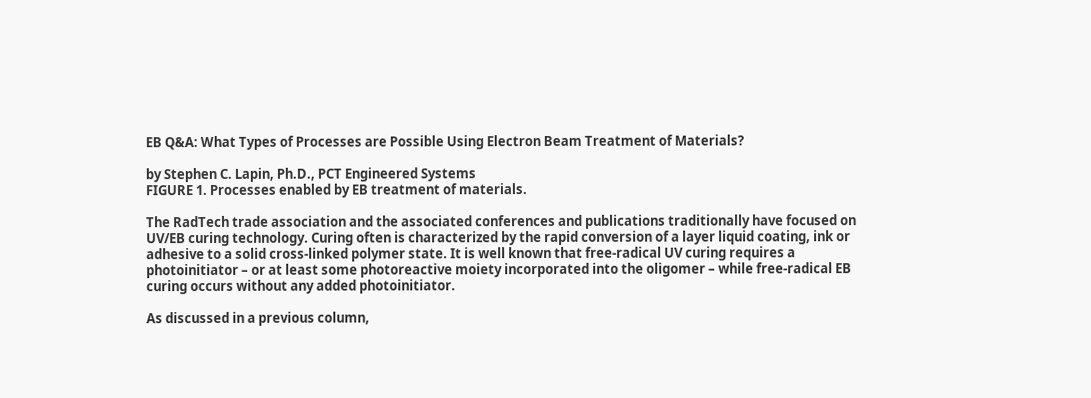EB Q&A: What Types of Processes are Possible Using Electron Beam Treatment of Materials?

by Stephen C. Lapin, Ph.D., PCT Engineered Systems
FIGURE 1. Processes enabled by EB treatment of materials.

The RadTech trade association and the associated conferences and publications traditionally have focused on UV/EB curing technology. Curing often is characterized by the rapid conversion of a layer liquid coating, ink or adhesive to a solid cross-linked polymer state. It is well known that free-radical UV curing requires a photoinitiator – or at least some photoreactive moiety incorporated into the oligomer – while free-radical EB curing occurs without any added photoinitiator.

As discussed in a previous column,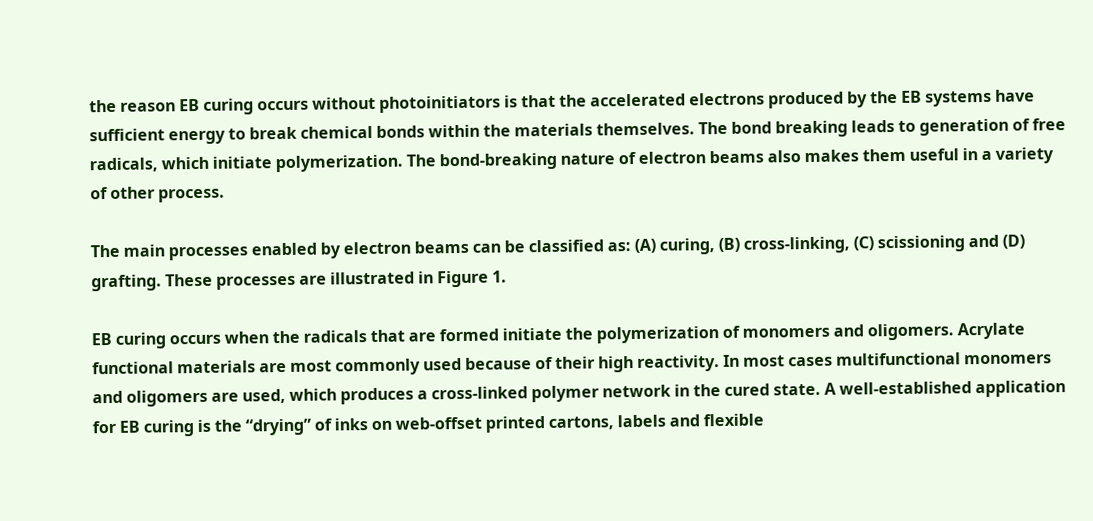the reason EB curing occurs without photoinitiators is that the accelerated electrons produced by the EB systems have sufficient energy to break chemical bonds within the materials themselves. The bond breaking leads to generation of free radicals, which initiate polymerization. The bond-breaking nature of electron beams also makes them useful in a variety of other process.

The main processes enabled by electron beams can be classified as: (A) curing, (B) cross-linking, (C) scissioning and (D) grafting. These processes are illustrated in Figure 1.

EB curing occurs when the radicals that are formed initiate the polymerization of monomers and oligomers. Acrylate functional materials are most commonly used because of their high reactivity. In most cases multifunctional monomers and oligomers are used, which produces a cross-linked polymer network in the cured state. A well-established application for EB curing is the “drying” of inks on web-offset printed cartons, labels and flexible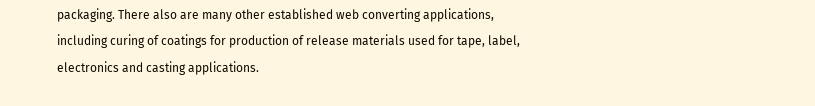packaging. There also are many other established web converting applications, including curing of coatings for production of release materials used for tape, label, electronics and casting applications.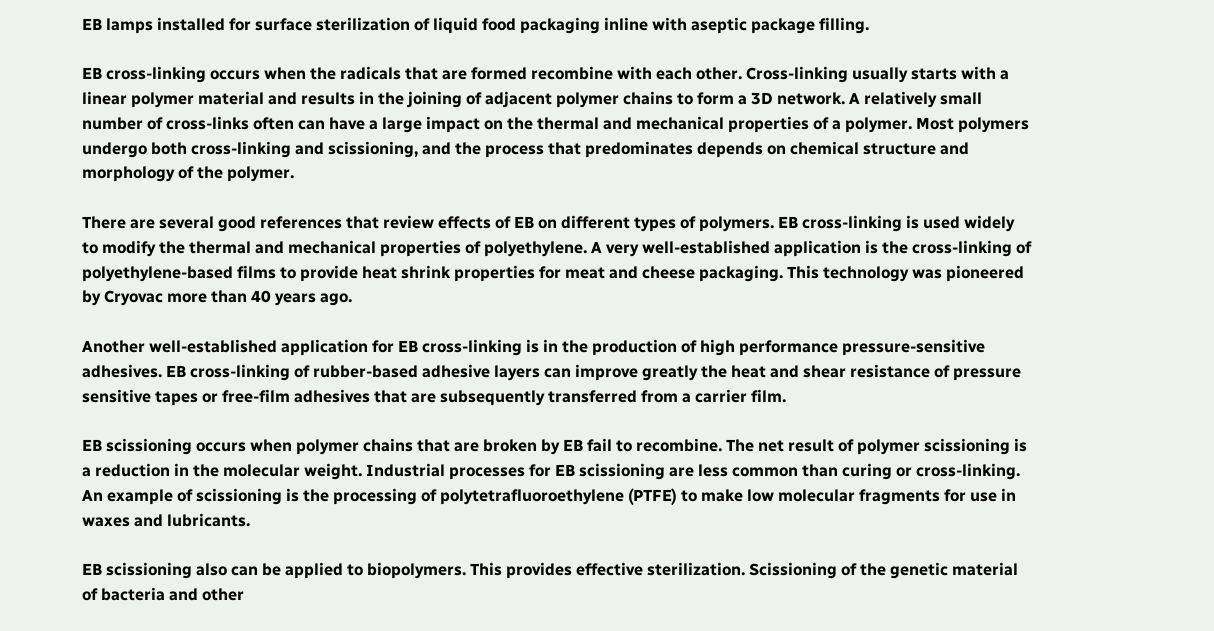EB lamps installed for surface sterilization of liquid food packaging inline with aseptic package filling.

EB cross-linking occurs when the radicals that are formed recombine with each other. Cross-linking usually starts with a linear polymer material and results in the joining of adjacent polymer chains to form a 3D network. A relatively small number of cross-links often can have a large impact on the thermal and mechanical properties of a polymer. Most polymers undergo both cross-linking and scissioning, and the process that predominates depends on chemical structure and morphology of the polymer.

There are several good references that review effects of EB on different types of polymers. EB cross-linking is used widely to modify the thermal and mechanical properties of polyethylene. A very well-established application is the cross-linking of polyethylene-based films to provide heat shrink properties for meat and cheese packaging. This technology was pioneered by Cryovac more than 40 years ago.

Another well-established application for EB cross-linking is in the production of high performance pressure-sensitive adhesives. EB cross-linking of rubber-based adhesive layers can improve greatly the heat and shear resistance of pressure sensitive tapes or free-film adhesives that are subsequently transferred from a carrier film.

EB scissioning occurs when polymer chains that are broken by EB fail to recombine. The net result of polymer scissioning is a reduction in the molecular weight. Industrial processes for EB scissioning are less common than curing or cross-linking. An example of scissioning is the processing of polytetrafluoroethylene (PTFE) to make low molecular fragments for use in waxes and lubricants.

EB scissioning also can be applied to biopolymers. This provides effective sterilization. Scissioning of the genetic material of bacteria and other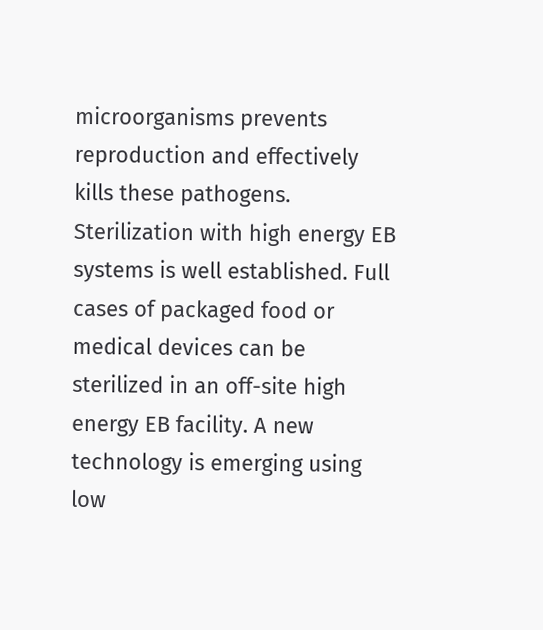microorganisms prevents reproduction and effectively kills these pathogens. Sterilization with high energy EB systems is well established. Full cases of packaged food or medical devices can be sterilized in an off-site high energy EB facility. A new technology is emerging using low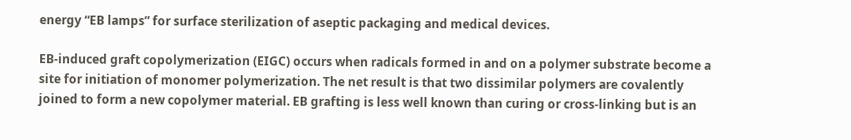energy “EB lamps” for surface sterilization of aseptic packaging and medical devices.

EB-induced graft copolymerization (EIGC) occurs when radicals formed in and on a polymer substrate become a site for initiation of monomer polymerization. The net result is that two dissimilar polymers are covalently joined to form a new copolymer material. EB grafting is less well known than curing or cross-linking but is an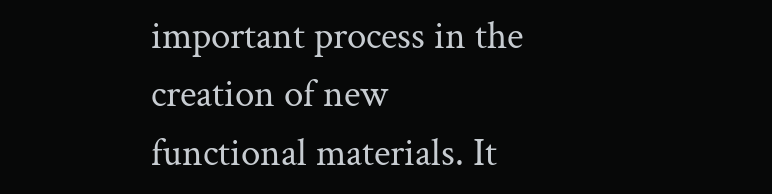important process in the creation of new functional materials. It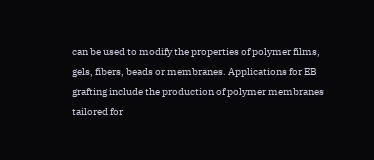can be used to modify the properties of polymer films, gels, fibers, beads or membranes. Applications for EB grafting include the production of polymer membranes tailored for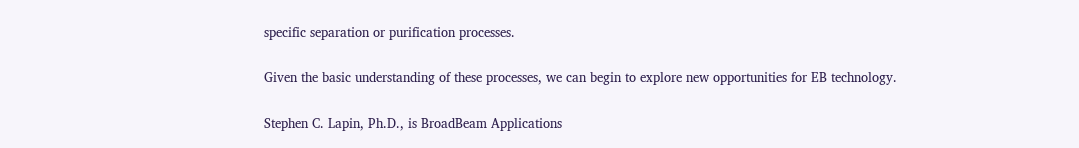specific separation or purification processes.

Given the basic understanding of these processes, we can begin to explore new opportunities for EB technology.

Stephen C. Lapin, Ph.D., is BroadBeam Applications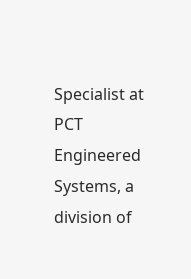Specialist at PCT Engineered Systems, a division of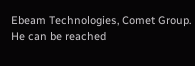Ebeam Technologies, Comet Group. He can be reached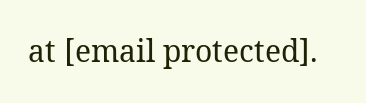at [email protected].